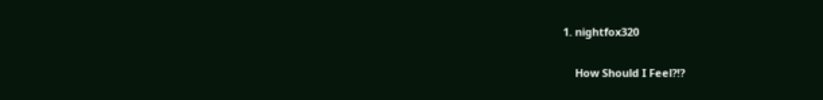1. nightfox320

    How Should I Feel?!?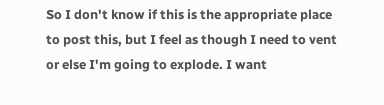So I don't know if this is the appropriate place to post this, but I feel as though I need to vent or else I'm going to explode. I want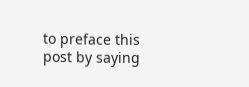to preface this post by saying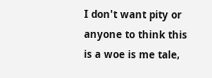I don't want pity or anyone to think this is a woe is me tale,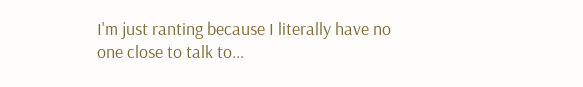I'm just ranting because I literally have no one close to talk to...